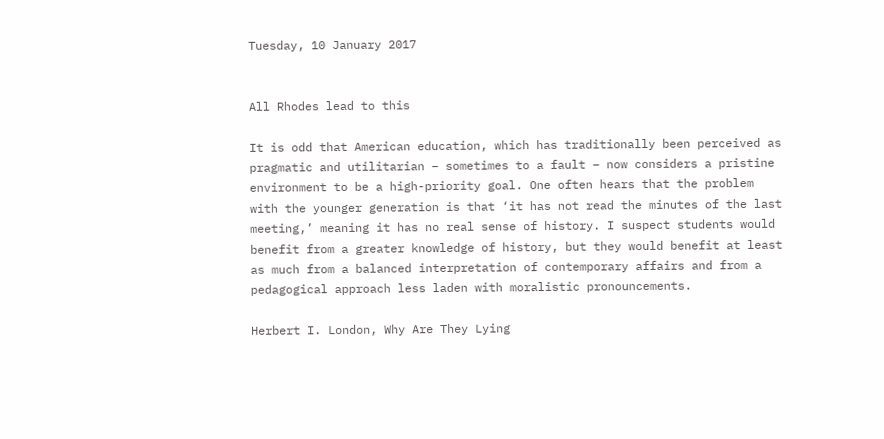Tuesday, 10 January 2017


All Rhodes lead to this

It is odd that American education, which has traditionally been perceived as pragmatic and utilitarian – sometimes to a fault – now considers a pristine environment to be a high-priority goal. One often hears that the problem with the younger generation is that ‘it has not read the minutes of the last meeting,’ meaning it has no real sense of history. I suspect students would benefit from a greater knowledge of history, but they would benefit at least as much from a balanced interpretation of contemporary affairs and from a pedagogical approach less laden with moralistic pronouncements.

Herbert I. London, Why Are They Lying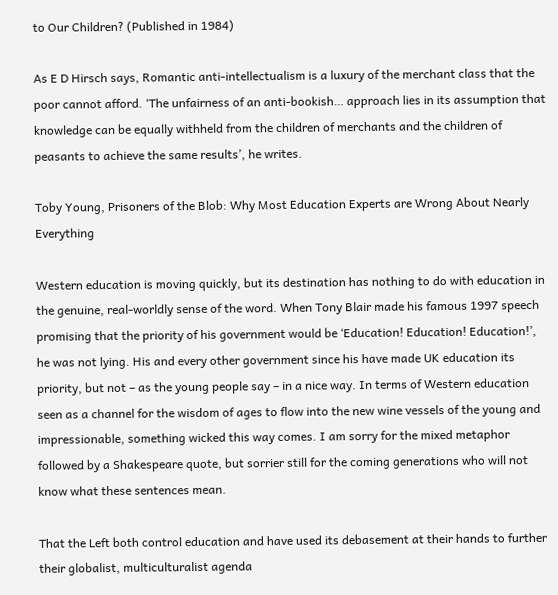to Our Children? (Published in 1984)

As E D Hirsch says, Romantic anti-intellectualism is a luxury of the merchant class that the poor cannot afford. ‘The unfairness of an anti-bookish… approach lies in its assumption that knowledge can be equally withheld from the children of merchants and the children of peasants to achieve the same results’, he writes.

Toby Young, Prisoners of the Blob: Why Most Education Experts are Wrong About Nearly Everything

Western education is moving quickly, but its destination has nothing to do with education in the genuine, real-worldly sense of the word. When Tony Blair made his famous 1997 speech promising that the priority of his government would be ‘Education! Education! Education!’, he was not lying. His and every other government since his have made UK education its priority, but not – as the young people say – in a nice way. In terms of Western education seen as a channel for the wisdom of ages to flow into the new wine vessels of the young and impressionable, something wicked this way comes. I am sorry for the mixed metaphor followed by a Shakespeare quote, but sorrier still for the coming generations who will not know what these sentences mean.

That the Left both control education and have used its debasement at their hands to further their globalist, multiculturalist agenda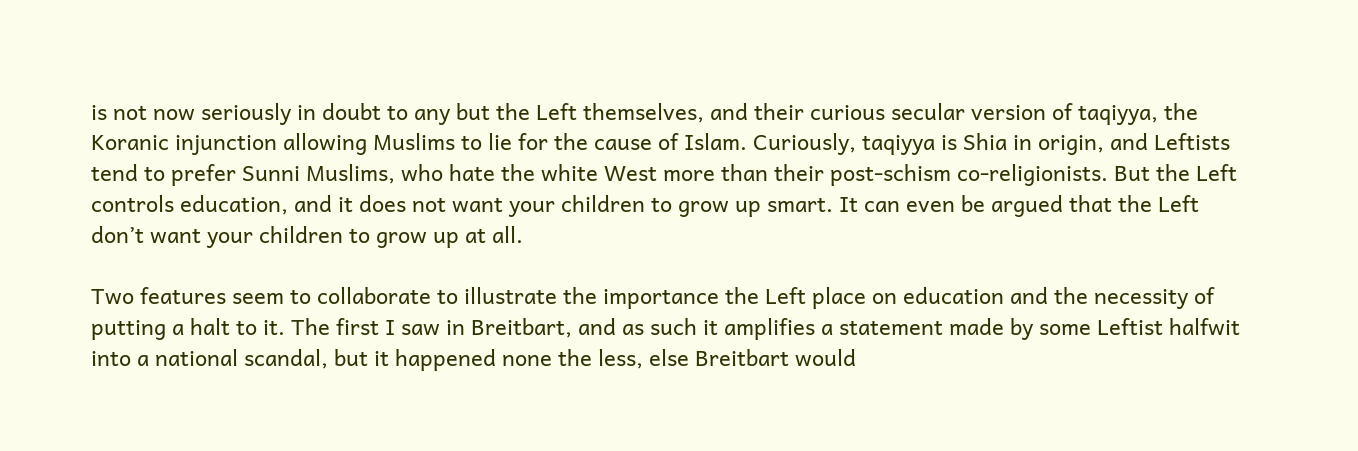is not now seriously in doubt to any but the Left themselves, and their curious secular version of taqiyya, the Koranic injunction allowing Muslims to lie for the cause of Islam. Curiously, taqiyya is Shia in origin, and Leftists tend to prefer Sunni Muslims, who hate the white West more than their post-schism co-religionists. But the Left controls education, and it does not want your children to grow up smart. It can even be argued that the Left don’t want your children to grow up at all.

Two features seem to collaborate to illustrate the importance the Left place on education and the necessity of putting a halt to it. The first I saw in Breitbart, and as such it amplifies a statement made by some Leftist halfwit into a national scandal, but it happened none the less, else Breitbart would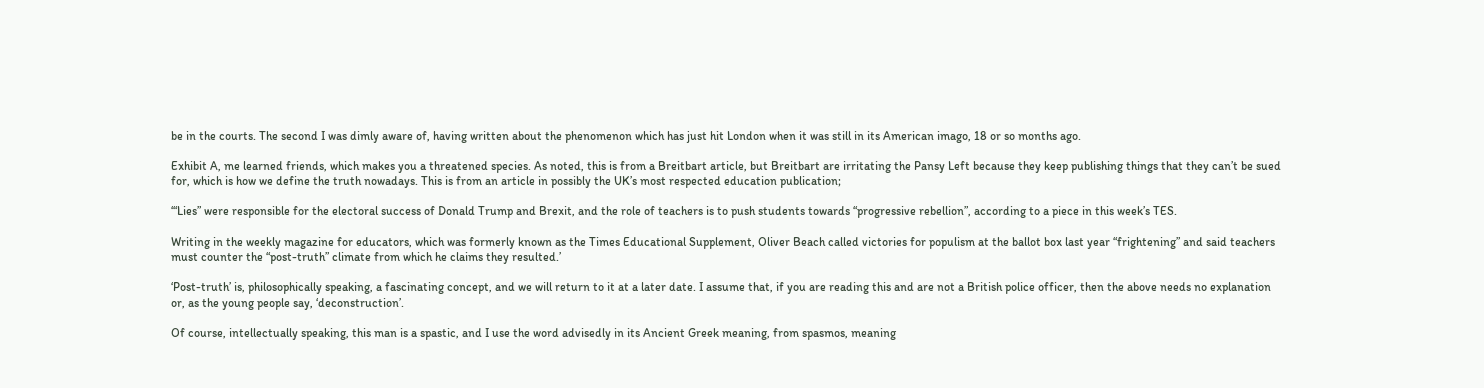be in the courts. The second I was dimly aware of, having written about the phenomenon which has just hit London when it was still in its American imago, 18 or so months ago.

Exhibit A, me learned friends, which makes you a threatened species. As noted, this is from a Breitbart article, but Breitbart are irritating the Pansy Left because they keep publishing things that they can’t be sued for, which is how we define the truth nowadays. This is from an article in possibly the UK’s most respected education publication;

‘“Lies” were responsible for the electoral success of Donald Trump and Brexit, and the role of teachers is to push students towards “progressive rebellion”, according to a piece in this week’s TES.

Writing in the weekly magazine for educators, which was formerly known as the Times Educational Supplement, Oliver Beach called victories for populism at the ballot box last year “frightening” and said teachers must counter the “post-truth” climate from which he claims they resulted.’

‘Post-truth’ is, philosophically speaking, a fascinating concept, and we will return to it at a later date. I assume that, if you are reading this and are not a British police officer, then the above needs no explanation or, as the young people say, ‘deconstruction’.

Of course, intellectually speaking, this man is a spastic, and I use the word advisedly in its Ancient Greek meaning, from spasmos, meaning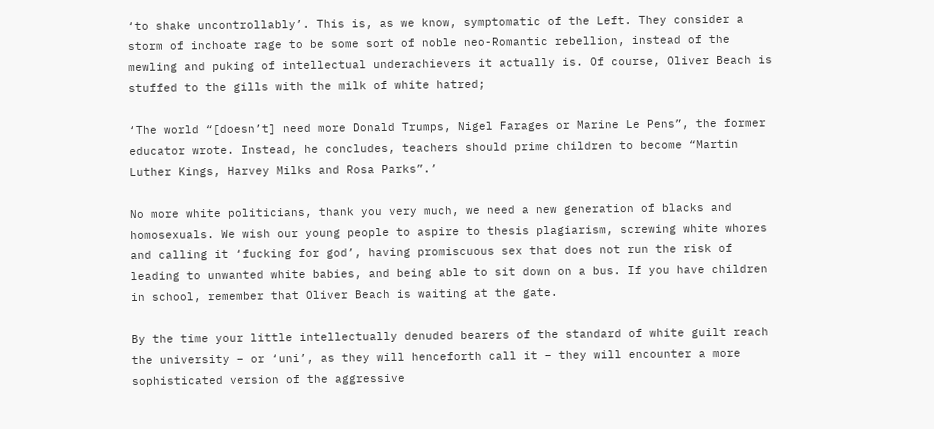‘to shake uncontrollably’. This is, as we know, symptomatic of the Left. They consider a storm of inchoate rage to be some sort of noble neo-Romantic rebellion, instead of the mewling and puking of intellectual underachievers it actually is. Of course, Oliver Beach is stuffed to the gills with the milk of white hatred;

‘The world “[doesn’t] need more Donald Trumps, Nigel Farages or Marine Le Pens”, the former educator wrote. Instead, he concludes, teachers should prime children to become “Martin Luther Kings, Harvey Milks and Rosa Parks”.’

No more white politicians, thank you very much, we need a new generation of blacks and homosexuals. We wish our young people to aspire to thesis plagiarism, screwing white whores and calling it ‘fucking for god’, having promiscuous sex that does not run the risk of leading to unwanted white babies, and being able to sit down on a bus. If you have children in school, remember that Oliver Beach is waiting at the gate.

By the time your little intellectually denuded bearers of the standard of white guilt reach the university – or ‘uni’, as they will henceforth call it – they will encounter a more sophisticated version of the aggressive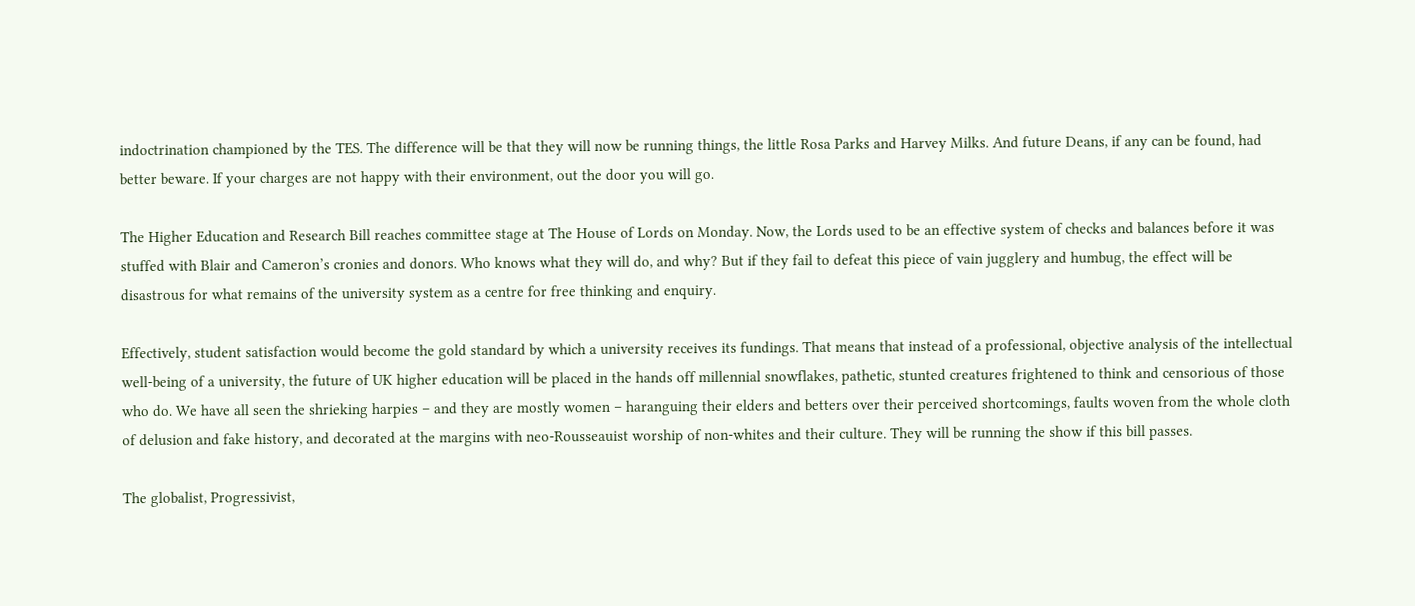indoctrination championed by the TES. The difference will be that they will now be running things, the little Rosa Parks and Harvey Milks. And future Deans, if any can be found, had better beware. If your charges are not happy with their environment, out the door you will go.

The Higher Education and Research Bill reaches committee stage at The House of Lords on Monday. Now, the Lords used to be an effective system of checks and balances before it was stuffed with Blair and Cameron’s cronies and donors. Who knows what they will do, and why? But if they fail to defeat this piece of vain jugglery and humbug, the effect will be disastrous for what remains of the university system as a centre for free thinking and enquiry.

Effectively, student satisfaction would become the gold standard by which a university receives its fundings. That means that instead of a professional, objective analysis of the intellectual well-being of a university, the future of UK higher education will be placed in the hands off millennial snowflakes, pathetic, stunted creatures frightened to think and censorious of those who do. We have all seen the shrieking harpies – and they are mostly women – haranguing their elders and betters over their perceived shortcomings, faults woven from the whole cloth of delusion and fake history, and decorated at the margins with neo-Rousseauist worship of non-whites and their culture. They will be running the show if this bill passes.

The globalist, Progressivist,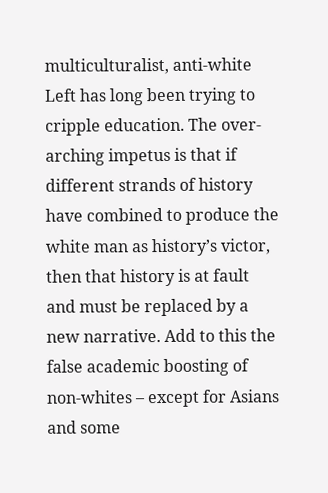multiculturalist, anti-white Left has long been trying to cripple education. The over-arching impetus is that if different strands of history have combined to produce the white man as history’s victor, then that history is at fault and must be replaced by a new narrative. Add to this the false academic boosting of non-whites – except for Asians and some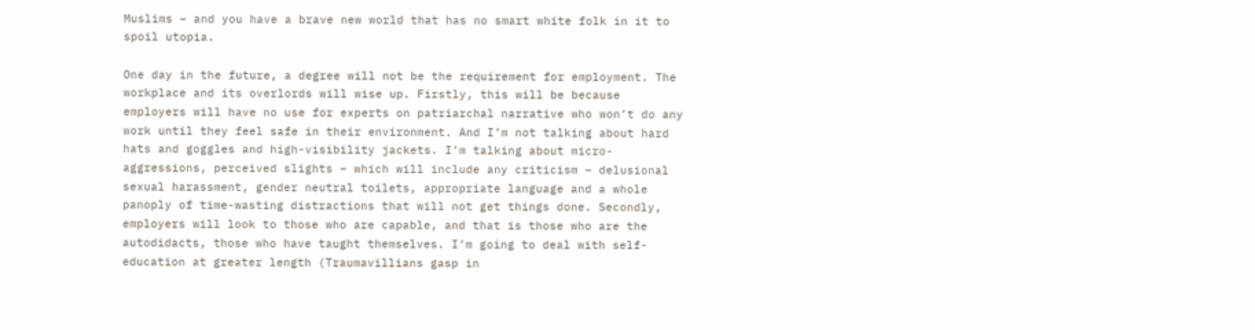Muslims – and you have a brave new world that has no smart white folk in it to spoil utopia.

One day in the future, a degree will not be the requirement for employment. The workplace and its overlords will wise up. Firstly, this will be because employers will have no use for experts on patriarchal narrative who won’t do any work until they feel safe in their environment. And I’m not talking about hard hats and goggles and high-visibility jackets. I’m talking about micro-aggressions, perceived slights – which will include any criticism – delusional sexual harassment, gender neutral toilets, appropriate language and a whole panoply of time-wasting distractions that will not get things done. Secondly, employers will look to those who are capable, and that is those who are the autodidacts, those who have taught themselves. I’m going to deal with self-education at greater length (Traumavillians gasp in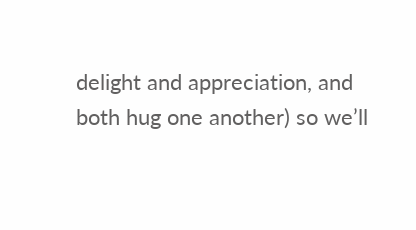delight and appreciation, and both hug one another) so we’ll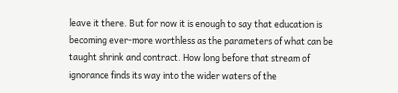leave it there. But for now it is enough to say that education is becoming ever-more worthless as the parameters of what can be taught shrink and contract. How long before that stream of ignorance finds its way into the wider waters of the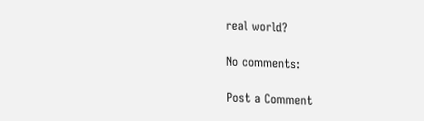real world?

No comments:

Post a Comment